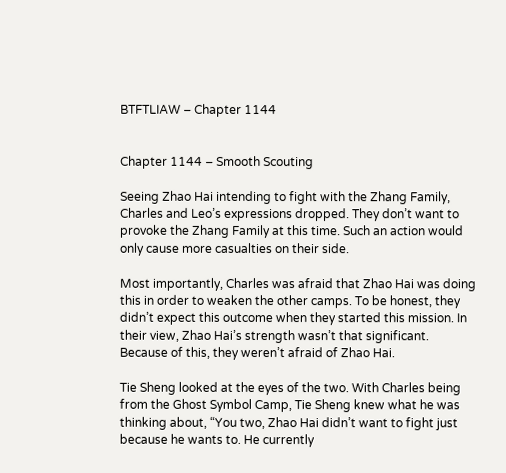BTFTLIAW – Chapter 1144


Chapter 1144 – Smooth Scouting

Seeing Zhao Hai intending to fight with the Zhang Family, Charles and Leo’s expressions dropped. They don’t want to provoke the Zhang Family at this time. Such an action would only cause more casualties on their side.

Most importantly, Charles was afraid that Zhao Hai was doing this in order to weaken the other camps. To be honest, they didn’t expect this outcome when they started this mission. In their view, Zhao Hai’s strength wasn’t that significant. Because of this, they weren’t afraid of Zhao Hai.

Tie Sheng looked at the eyes of the two. With Charles being from the Ghost Symbol Camp, Tie Sheng knew what he was thinking about, “You two, Zhao Hai didn’t want to fight just because he wants to. He currently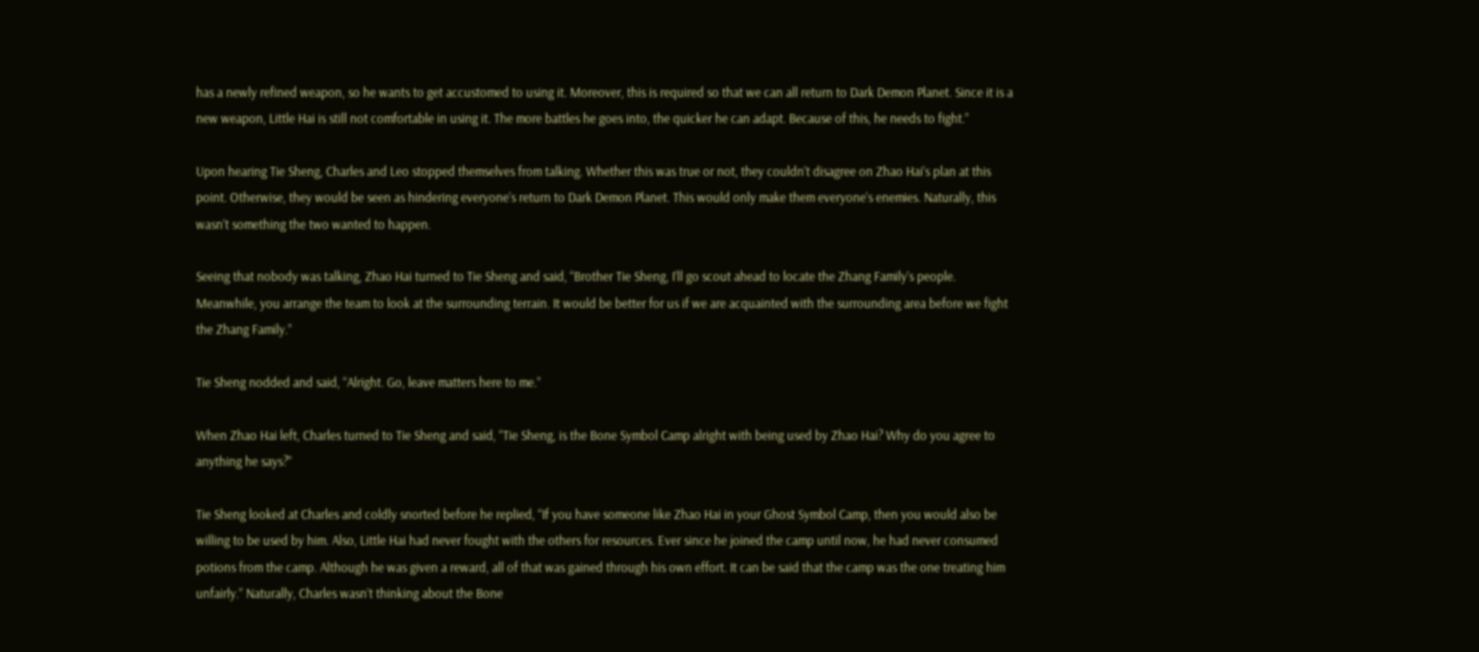has a newly refined weapon, so he wants to get accustomed to using it. Moreover, this is required so that we can all return to Dark Demon Planet. Since it is a new weapon, Little Hai is still not comfortable in using it. The more battles he goes into, the quicker he can adapt. Because of this, he needs to fight.”

Upon hearing Tie Sheng, Charles and Leo stopped themselves from talking. Whether this was true or not, they couldn’t disagree on Zhao Hai’s plan at this point. Otherwise, they would be seen as hindering everyone’s return to Dark Demon Planet. This would only make them everyone’s enemies. Naturally, this wasn’t something the two wanted to happen.

Seeing that nobody was talking, Zhao Hai turned to Tie Sheng and said, “Brother Tie Sheng, I’ll go scout ahead to locate the Zhang Family’s people. Meanwhile, you arrange the team to look at the surrounding terrain. It would be better for us if we are acquainted with the surrounding area before we fight the Zhang Family.”

Tie Sheng nodded and said, “Alright. Go, leave matters here to me.”

When Zhao Hai left, Charles turned to Tie Sheng and said, “Tie Sheng, is the Bone Symbol Camp alright with being used by Zhao Hai? Why do you agree to anything he says?”

Tie Sheng looked at Charles and coldly snorted before he replied, “If you have someone like Zhao Hai in your Ghost Symbol Camp, then you would also be willing to be used by him. Also, Little Hai had never fought with the others for resources. Ever since he joined the camp until now, he had never consumed potions from the camp. Although he was given a reward, all of that was gained through his own effort. It can be said that the camp was the one treating him unfairly.” Naturally, Charles wasn’t thinking about the Bone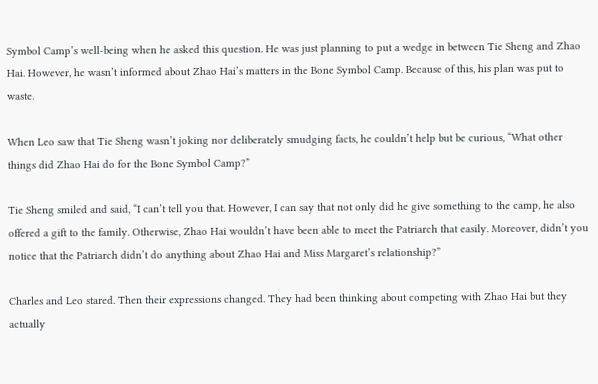Symbol Camp’s well-being when he asked this question. He was just planning to put a wedge in between Tie Sheng and Zhao Hai. However, he wasn’t informed about Zhao Hai’s matters in the Bone Symbol Camp. Because of this, his plan was put to waste.

When Leo saw that Tie Sheng wasn’t joking nor deliberately smudging facts, he couldn’t help but be curious, “What other things did Zhao Hai do for the Bone Symbol Camp?”

Tie Sheng smiled and said, “I can’t tell you that. However, I can say that not only did he give something to the camp, he also offered a gift to the family. Otherwise, Zhao Hai wouldn’t have been able to meet the Patriarch that easily. Moreover, didn’t you notice that the Patriarch didn’t do anything about Zhao Hai and Miss Margaret’s relationship?”

Charles and Leo stared. Then their expressions changed. They had been thinking about competing with Zhao Hai but they actually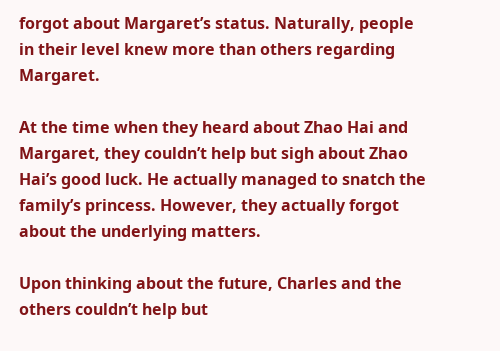forgot about Margaret’s status. Naturally, people in their level knew more than others regarding Margaret.

At the time when they heard about Zhao Hai and Margaret, they couldn’t help but sigh about Zhao Hai’s good luck. He actually managed to snatch the family’s princess. However, they actually forgot about the underlying matters.

Upon thinking about the future, Charles and the others couldn’t help but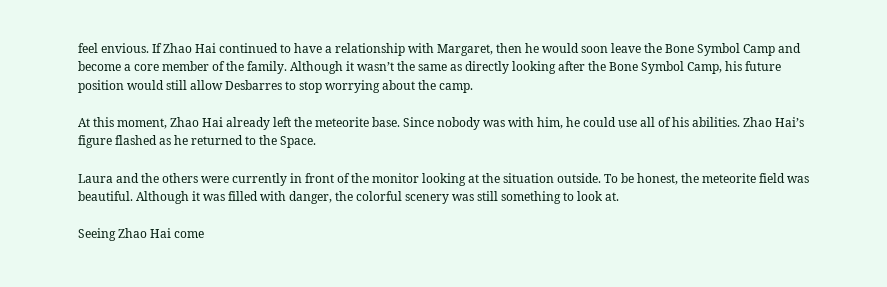feel envious. If Zhao Hai continued to have a relationship with Margaret, then he would soon leave the Bone Symbol Camp and become a core member of the family. Although it wasn’t the same as directly looking after the Bone Symbol Camp, his future position would still allow Desbarres to stop worrying about the camp.

At this moment, Zhao Hai already left the meteorite base. Since nobody was with him, he could use all of his abilities. Zhao Hai’s figure flashed as he returned to the Space.

Laura and the others were currently in front of the monitor looking at the situation outside. To be honest, the meteorite field was beautiful. Although it was filled with danger, the colorful scenery was still something to look at.

Seeing Zhao Hai come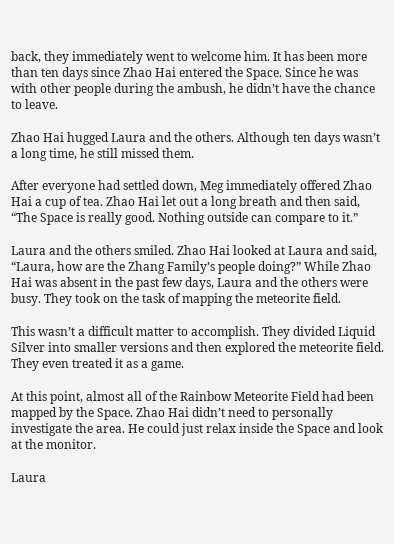back, they immediately went to welcome him. It has been more than ten days since Zhao Hai entered the Space. Since he was with other people during the ambush, he didn’t have the chance to leave.

Zhao Hai hugged Laura and the others. Although ten days wasn’t a long time, he still missed them.

After everyone had settled down, Meg immediately offered Zhao Hai a cup of tea. Zhao Hai let out a long breath and then said, “The Space is really good. Nothing outside can compare to it.”

Laura and the others smiled. Zhao Hai looked at Laura and said, “Laura, how are the Zhang Family’s people doing?” While Zhao Hai was absent in the past few days, Laura and the others were busy. They took on the task of mapping the meteorite field.

This wasn’t a difficult matter to accomplish. They divided Liquid Silver into smaller versions and then explored the meteorite field. They even treated it as a game.

At this point, almost all of the Rainbow Meteorite Field had been mapped by the Space. Zhao Hai didn’t need to personally investigate the area. He could just relax inside the Space and look at the monitor.

Laura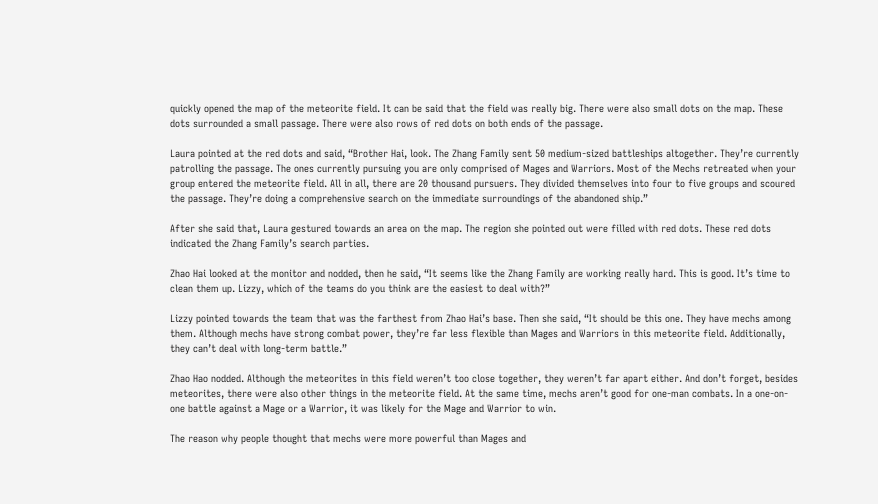quickly opened the map of the meteorite field. It can be said that the field was really big. There were also small dots on the map. These dots surrounded a small passage. There were also rows of red dots on both ends of the passage.

Laura pointed at the red dots and said, “Brother Hai, look. The Zhang Family sent 50 medium-sized battleships altogether. They’re currently patrolling the passage. The ones currently pursuing you are only comprised of Mages and Warriors. Most of the Mechs retreated when your group entered the meteorite field. All in all, there are 20 thousand pursuers. They divided themselves into four to five groups and scoured the passage. They’re doing a comprehensive search on the immediate surroundings of the abandoned ship.”

After she said that, Laura gestured towards an area on the map. The region she pointed out were filled with red dots. These red dots indicated the Zhang Family’s search parties.

Zhao Hai looked at the monitor and nodded, then he said, “It seems like the Zhang Family are working really hard. This is good. It’s time to clean them up. Lizzy, which of the teams do you think are the easiest to deal with?”

Lizzy pointed towards the team that was the farthest from Zhao Hai’s base. Then she said, “It should be this one. They have mechs among them. Although mechs have strong combat power, they’re far less flexible than Mages and Warriors in this meteorite field. Additionally, they can’t deal with long-term battle.”

Zhao Hao nodded. Although the meteorites in this field weren’t too close together, they weren’t far apart either. And don’t forget, besides meteorites, there were also other things in the meteorite field. At the same time, mechs aren’t good for one-man combats. In a one-on-one battle against a Mage or a Warrior, it was likely for the Mage and Warrior to win.

The reason why people thought that mechs were more powerful than Mages and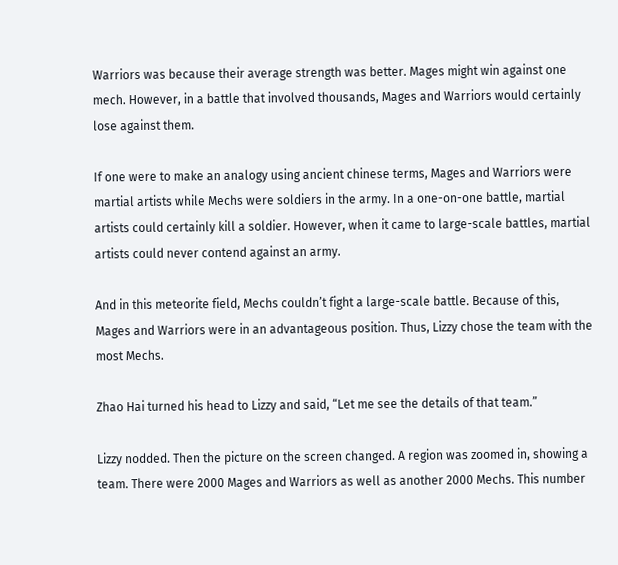Warriors was because their average strength was better. Mages might win against one mech. However, in a battle that involved thousands, Mages and Warriors would certainly lose against them.

If one were to make an analogy using ancient chinese terms, Mages and Warriors were martial artists while Mechs were soldiers in the army. In a one-on-one battle, martial artists could certainly kill a soldier. However, when it came to large-scale battles, martial artists could never contend against an army.

And in this meteorite field, Mechs couldn’t fight a large-scale battle. Because of this, Mages and Warriors were in an advantageous position. Thus, Lizzy chose the team with the most Mechs.

Zhao Hai turned his head to Lizzy and said, “Let me see the details of that team.”

Lizzy nodded. Then the picture on the screen changed. A region was zoomed in, showing a team. There were 2000 Mages and Warriors as well as another 2000 Mechs. This number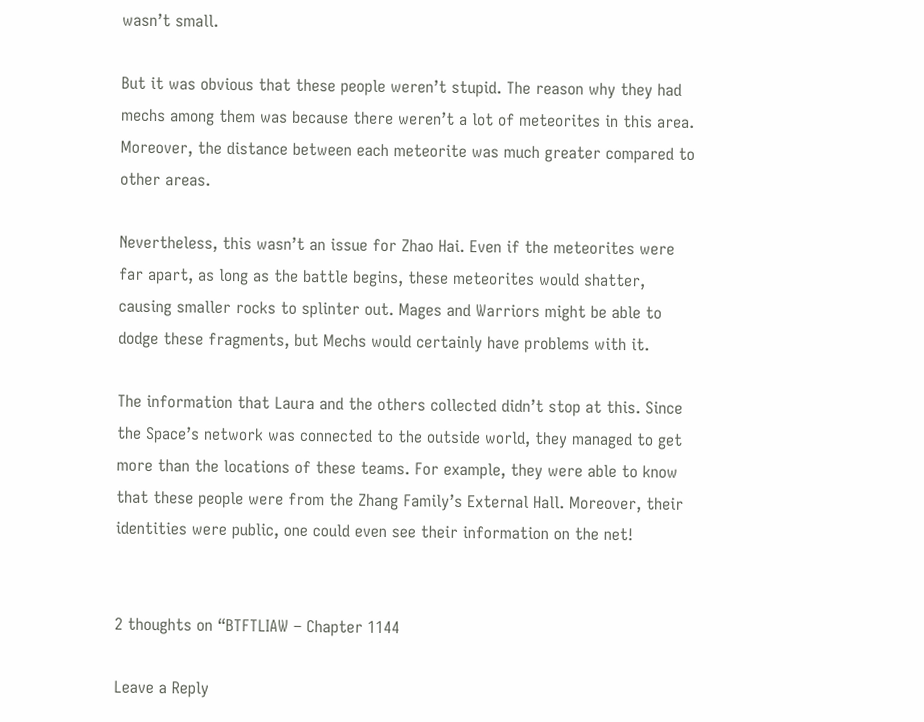wasn’t small.

But it was obvious that these people weren’t stupid. The reason why they had mechs among them was because there weren’t a lot of meteorites in this area. Moreover, the distance between each meteorite was much greater compared to other areas.

Nevertheless, this wasn’t an issue for Zhao Hai. Even if the meteorites were far apart, as long as the battle begins, these meteorites would shatter, causing smaller rocks to splinter out. Mages and Warriors might be able to dodge these fragments, but Mechs would certainly have problems with it.

The information that Laura and the others collected didn’t stop at this. Since the Space’s network was connected to the outside world, they managed to get more than the locations of these teams. For example, they were able to know that these people were from the Zhang Family’s External Hall. Moreover, their identities were public, one could even see their information on the net!


2 thoughts on “BTFTLIAW – Chapter 1144

Leave a Reply